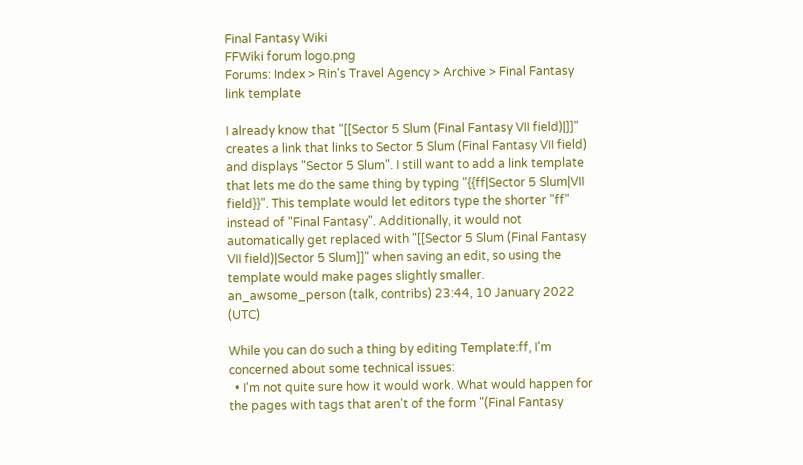Final Fantasy Wiki
FFWiki forum logo.png
Forums: Index > Rin's Travel Agency > Archive > Final Fantasy link template

I already know that "[[Sector 5 Slum (Final Fantasy VII field)|]]" creates a link that links to Sector 5 Slum (Final Fantasy VII field) and displays "Sector 5 Slum". I still want to add a link template that lets me do the same thing by typing "{{ff|Sector 5 Slum|VII field}}". This template would let editors type the shorter "ff" instead of "Final Fantasy". Additionally, it would not automatically get replaced with "[[Sector 5 Slum (Final Fantasy VII field)|Sector 5 Slum]]" when saving an edit, so using the template would make pages slightly smaller. an_awsome_person (talk, contribs) 23:44, 10 January 2022 (UTC)

While you can do such a thing by editing Template:ff, I'm concerned about some technical issues:
  • I'm not quite sure how it would work. What would happen for the pages with tags that aren't of the form "(Final Fantasy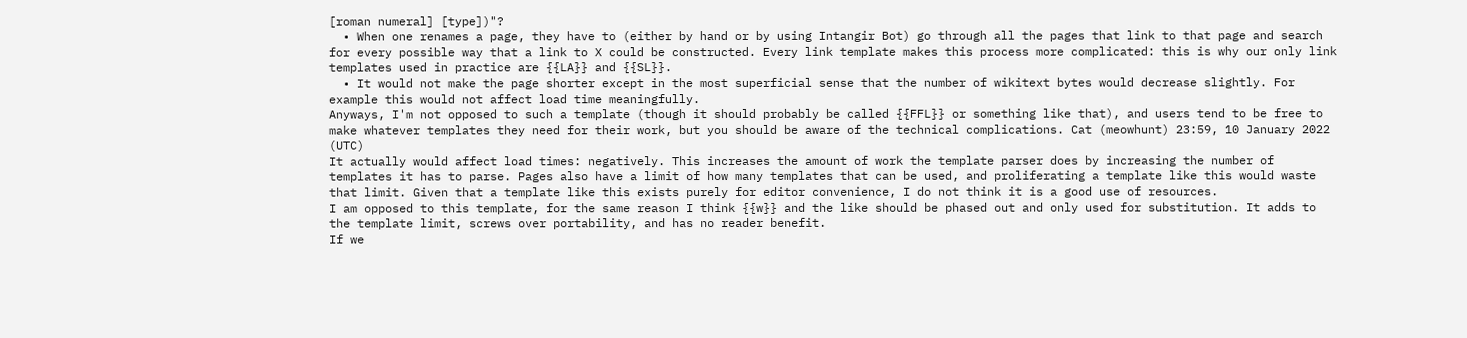[roman numeral] [type])"?
  • When one renames a page, they have to (either by hand or by using Intangir Bot) go through all the pages that link to that page and search for every possible way that a link to X could be constructed. Every link template makes this process more complicated: this is why our only link templates used in practice are {{LA}} and {{SL}}.
  • It would not make the page shorter except in the most superficial sense that the number of wikitext bytes would decrease slightly. For example this would not affect load time meaningfully.
Anyways, I'm not opposed to such a template (though it should probably be called {{FFL}} or something like that), and users tend to be free to make whatever templates they need for their work, but you should be aware of the technical complications. Cat (meowhunt) 23:59, 10 January 2022 (UTC)
It actually would affect load times: negatively. This increases the amount of work the template parser does by increasing the number of templates it has to parse. Pages also have a limit of how many templates that can be used, and proliferating a template like this would waste that limit. Given that a template like this exists purely for editor convenience, I do not think it is a good use of resources.
I am opposed to this template, for the same reason I think {{w}} and the like should be phased out and only used for substitution. It adds to the template limit, screws over portability, and has no reader benefit.
If we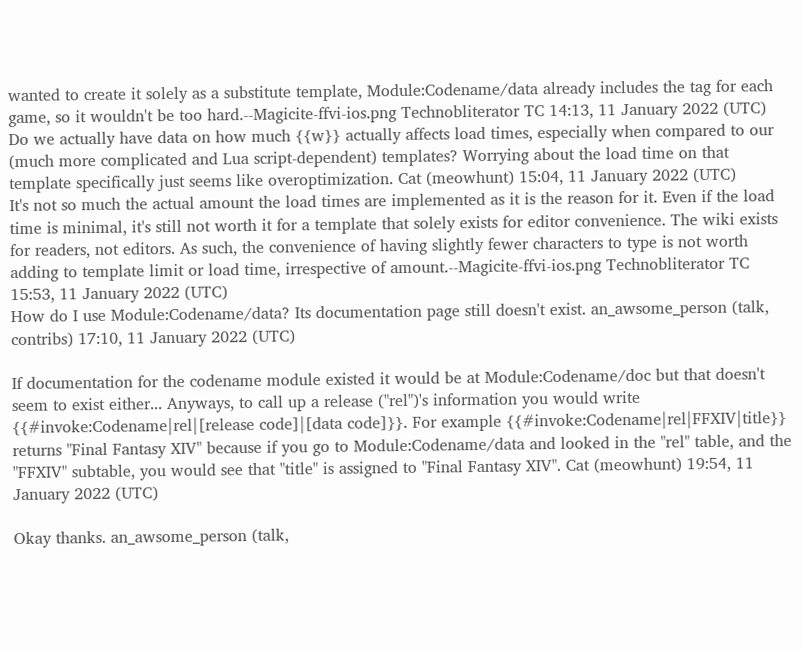wanted to create it solely as a substitute template, Module:Codename/data already includes the tag for each game, so it wouldn't be too hard.--Magicite-ffvi-ios.png Technobliterator TC 14:13, 11 January 2022 (UTC)
Do we actually have data on how much {{w}} actually affects load times, especially when compared to our (much more complicated and Lua script-dependent) templates? Worrying about the load time on that template specifically just seems like overoptimization. Cat (meowhunt) 15:04, 11 January 2022 (UTC)
It's not so much the actual amount the load times are implemented as it is the reason for it. Even if the load time is minimal, it's still not worth it for a template that solely exists for editor convenience. The wiki exists for readers, not editors. As such, the convenience of having slightly fewer characters to type is not worth adding to template limit or load time, irrespective of amount.--Magicite-ffvi-ios.png Technobliterator TC 15:53, 11 January 2022 (UTC)
How do I use Module:Codename/data? Its documentation page still doesn't exist. an_awsome_person (talk, contribs) 17:10, 11 January 2022 (UTC)

If documentation for the codename module existed it would be at Module:Codename/doc but that doesn't seem to exist either... Anyways, to call up a release ("rel")'s information you would write {{#invoke:Codename|rel|[release code]|[data code]}}. For example {{#invoke:Codename|rel|FFXIV|title}} returns "Final Fantasy XIV" because if you go to Module:Codename/data and looked in the "rel" table, and the "FFXIV" subtable, you would see that "title" is assigned to "Final Fantasy XIV". Cat (meowhunt) 19:54, 11 January 2022 (UTC)

Okay thanks. an_awsome_person (talk,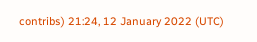contribs) 21:24, 12 January 2022 (UTC)